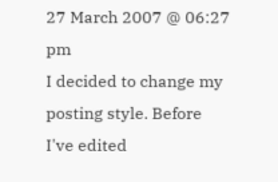27 March 2007 @ 06:27 pm
I decided to change my posting style. Before I've edited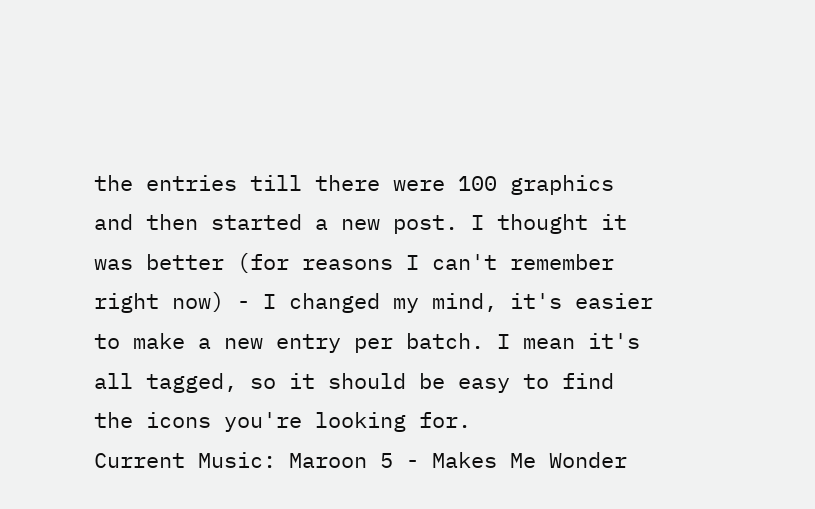the entries till there were 100 graphics and then started a new post. I thought it was better (for reasons I can't remember right now) - I changed my mind, it's easier to make a new entry per batch. I mean it's all tagged, so it should be easy to find the icons you're looking for.
Current Music: Maroon 5 - Makes Me Wonder